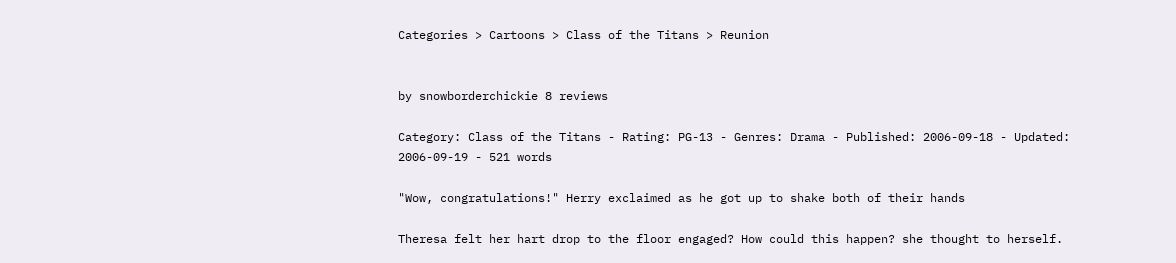Categories > Cartoons > Class of the Titans > Reunion


by snowborderchickie 8 reviews

Category: Class of the Titans - Rating: PG-13 - Genres: Drama - Published: 2006-09-18 - Updated: 2006-09-19 - 521 words

"Wow, congratulations!" Herry exclaimed as he got up to shake both of their hands

Theresa felt her hart drop to the floor engaged? How could this happen? she thought to herself.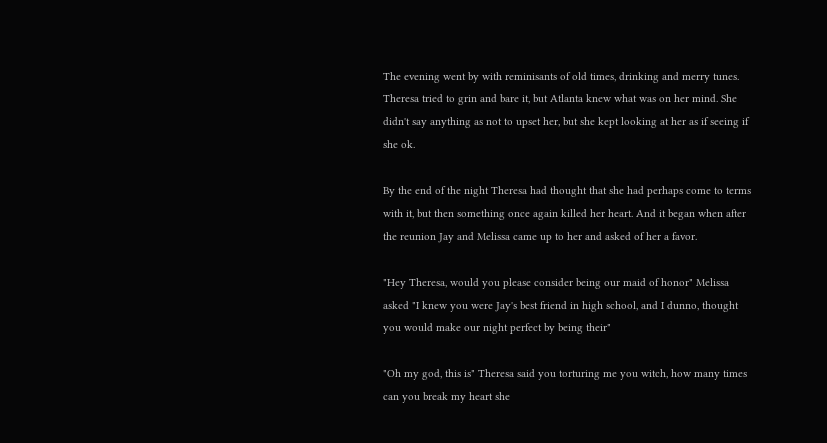The evening went by with reminisants of old times, drinking and merry tunes. Theresa tried to grin and bare it, but Atlanta knew what was on her mind. She didn't say anything as not to upset her, but she kept looking at her as if seeing if she ok.

By the end of the night Theresa had thought that she had perhaps come to terms with it, but then something once again killed her heart. And it began when after the reunion Jay and Melissa came up to her and asked of her a favor.

"Hey Theresa, would you please consider being our maid of honor" Melissa asked "I knew you were Jay's best friend in high school, and I dunno, thought you would make our night perfect by being their"

"Oh my god, this is" Theresa said you torturing me you witch, how many times can you break my heart she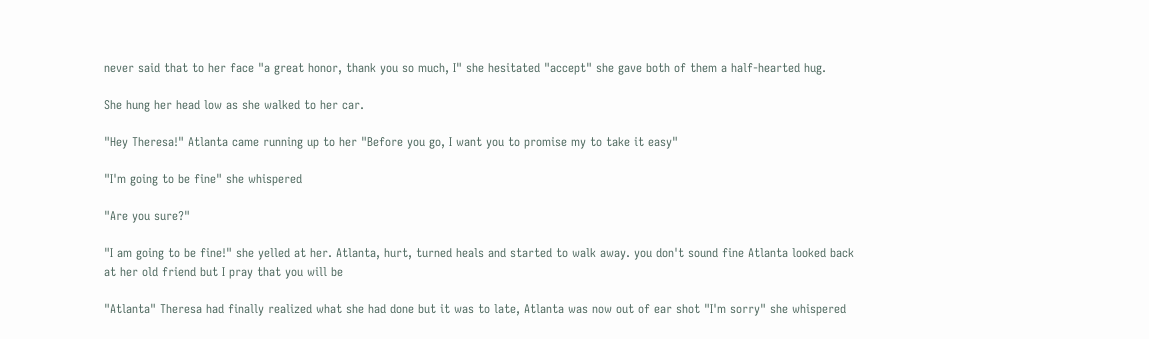never said that to her face "a great honor, thank you so much, I" she hesitated "accept" she gave both of them a half-hearted hug.

She hung her head low as she walked to her car.

"Hey Theresa!" Atlanta came running up to her "Before you go, I want you to promise my to take it easy"

"I'm going to be fine" she whispered

"Are you sure?"

"I am going to be fine!" she yelled at her. Atlanta, hurt, turned heals and started to walk away. you don't sound fine Atlanta looked back at her old friend but I pray that you will be

"Atlanta" Theresa had finally realized what she had done but it was to late, Atlanta was now out of ear shot "I'm sorry" she whispered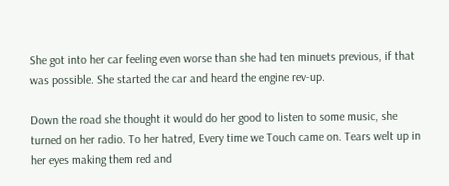She got into her car feeling even worse than she had ten minuets previous, if that was possible. She started the car and heard the engine rev-up.

Down the road she thought it would do her good to listen to some music, she turned on her radio. To her hatred, Every time we Touch came on. Tears welt up in her eyes making them red and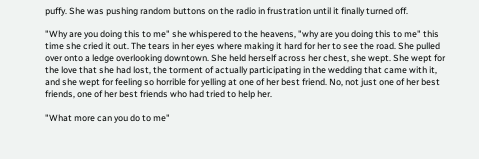puffy. She was pushing random buttons on the radio in frustration until it finally turned off.

"Why are you doing this to me" she whispered to the heavens, "why are you doing this to me" this time she cried it out. The tears in her eyes where making it hard for her to see the road. She pulled over onto a ledge overlooking downtown. She held herself across her chest, she wept. She wept for the love that she had lost, the torment of actually participating in the wedding that came with it, and she wept for feeling so horrible for yelling at one of her best friend. No, not just one of her best friends, one of her best friends who had tried to help her.

"What more can you do to me"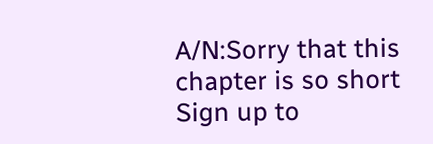A/N:Sorry that this chapter is so short
Sign up to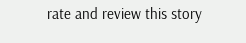rate and review this story